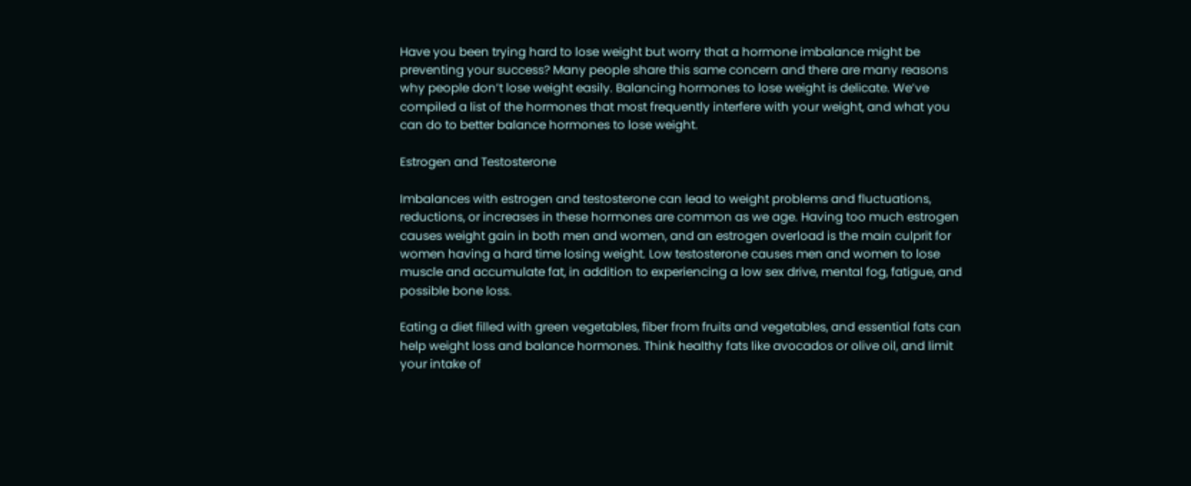Have you been trying hard to lose weight but worry that a hormone imbalance might be preventing your success? Many people share this same concern and there are many reasons why people don’t lose weight easily. Balancing hormones to lose weight is delicate. We’ve compiled a list of the hormones that most frequently interfere with your weight, and what you can do to better balance hormones to lose weight.

Estrogen and Testosterone

Imbalances with estrogen and testosterone can lead to weight problems and fluctuations, reductions, or increases in these hormones are common as we age. Having too much estrogen causes weight gain in both men and women, and an estrogen overload is the main culprit for women having a hard time losing weight. Low testosterone causes men and women to lose muscle and accumulate fat, in addition to experiencing a low sex drive, mental fog, fatigue, and possible bone loss.

Eating a diet filled with green vegetables, fiber from fruits and vegetables, and essential fats can help weight loss and balance hormones. Think healthy fats like avocados or olive oil, and limit your intake of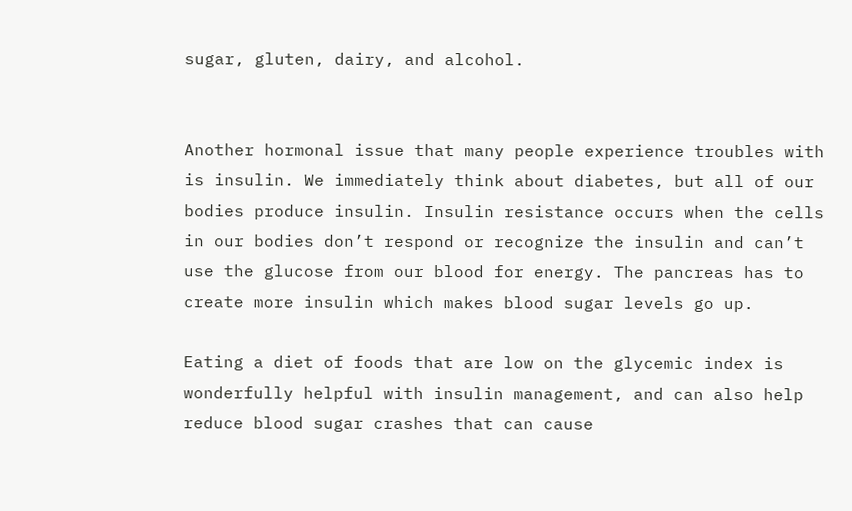sugar, gluten, dairy, and alcohol.


Another hormonal issue that many people experience troubles with is insulin. We immediately think about diabetes, but all of our bodies produce insulin. Insulin resistance occurs when the cells in our bodies don’t respond or recognize the insulin and can’t use the glucose from our blood for energy. The pancreas has to create more insulin which makes blood sugar levels go up.

Eating a diet of foods that are low on the glycemic index is wonderfully helpful with insulin management, and can also help reduce blood sugar crashes that can cause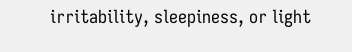irritability, sleepiness, or light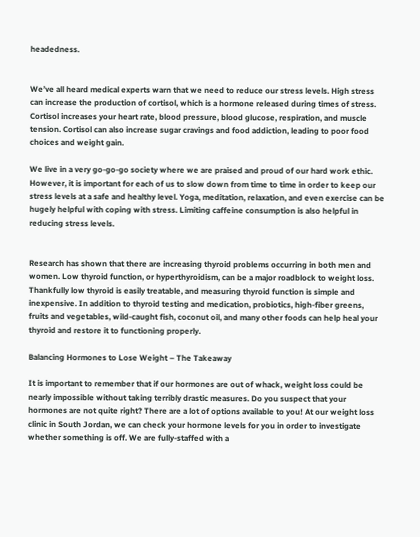headedness.


We’ve all heard medical experts warn that we need to reduce our stress levels. High stress can increase the production of cortisol, which is a hormone released during times of stress. Cortisol increases your heart rate, blood pressure, blood glucose, respiration, and muscle tension. Cortisol can also increase sugar cravings and food addiction, leading to poor food choices and weight gain.

We live in a very go-go-go society where we are praised and proud of our hard work ethic. However, it is important for each of us to slow down from time to time in order to keep our stress levels at a safe and healthy level. Yoga, meditation, relaxation, and even exercise can be hugely helpful with coping with stress. Limiting caffeine consumption is also helpful in reducing stress levels.


Research has shown that there are increasing thyroid problems occurring in both men and women. Low thyroid function, or hyperthyroidism, can be a major roadblock to weight loss. Thankfully low thyroid is easily treatable, and measuring thyroid function is simple and inexpensive. In addition to thyroid testing and medication, probiotics, high-fiber greens, fruits and vegetables, wild-caught fish, coconut oil, and many other foods can help heal your thyroid and restore it to functioning properly.

Balancing Hormones to Lose Weight – The Takeaway

It is important to remember that if our hormones are out of whack, weight loss could be nearly impossible without taking terribly drastic measures. Do you suspect that your hormones are not quite right? There are a lot of options available to you! At our weight loss clinic in South Jordan, we can check your hormone levels for you in order to investigate whether something is off. We are fully-staffed with a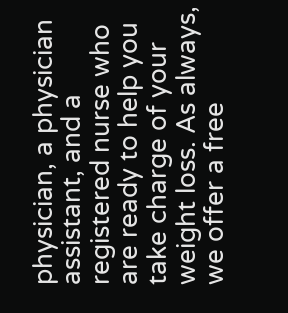physician, a physician assistant, and a registered nurse who are ready to help you take charge of your weight loss. As always, we offer a free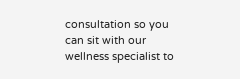consultation so you can sit with our wellness specialist to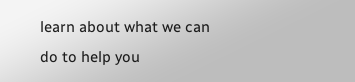learn about what we can do to help you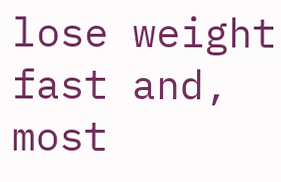lose weight fast and, most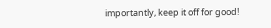importantly, keep it off for good!